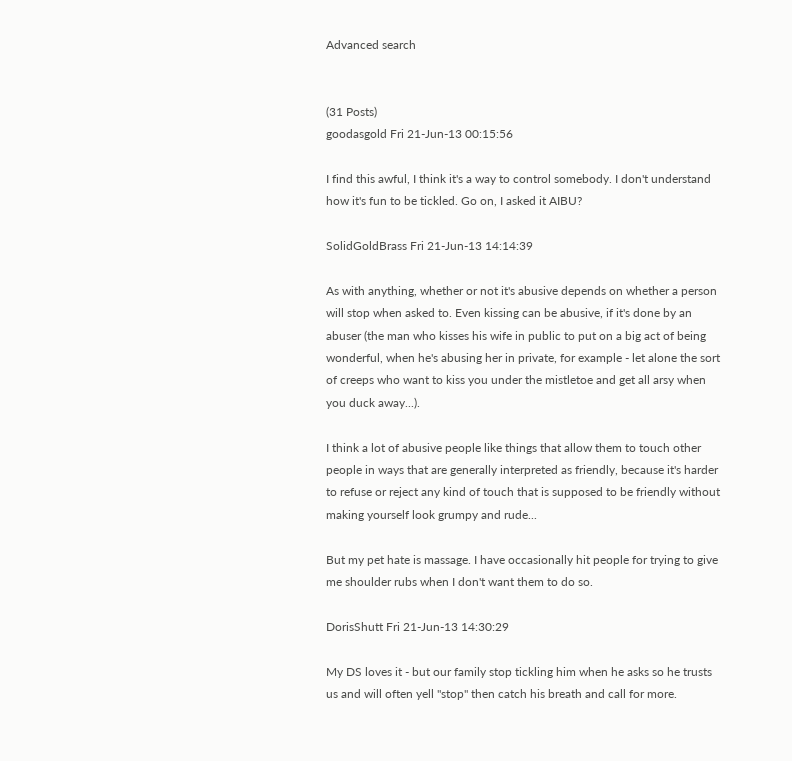Advanced search


(31 Posts)
goodasgold Fri 21-Jun-13 00:15:56

I find this awful, I think it's a way to control somebody. I don't understand how it's fun to be tickled. Go on, I asked it AIBU?

SolidGoldBrass Fri 21-Jun-13 14:14:39

As with anything, whether or not it's abusive depends on whether a person will stop when asked to. Even kissing can be abusive, if it's done by an abuser (the man who kisses his wife in public to put on a big act of being wonderful, when he's abusing her in private, for example - let alone the sort of creeps who want to kiss you under the mistletoe and get all arsy when you duck away...).

I think a lot of abusive people like things that allow them to touch other people in ways that are generally interpreted as friendly, because it's harder to refuse or reject any kind of touch that is supposed to be friendly without making yourself look grumpy and rude...

But my pet hate is massage. I have occasionally hit people for trying to give me shoulder rubs when I don't want them to do so.

DorisShutt Fri 21-Jun-13 14:30:29

My DS loves it - but our family stop tickling him when he asks so he trusts us and will often yell "stop" then catch his breath and call for more.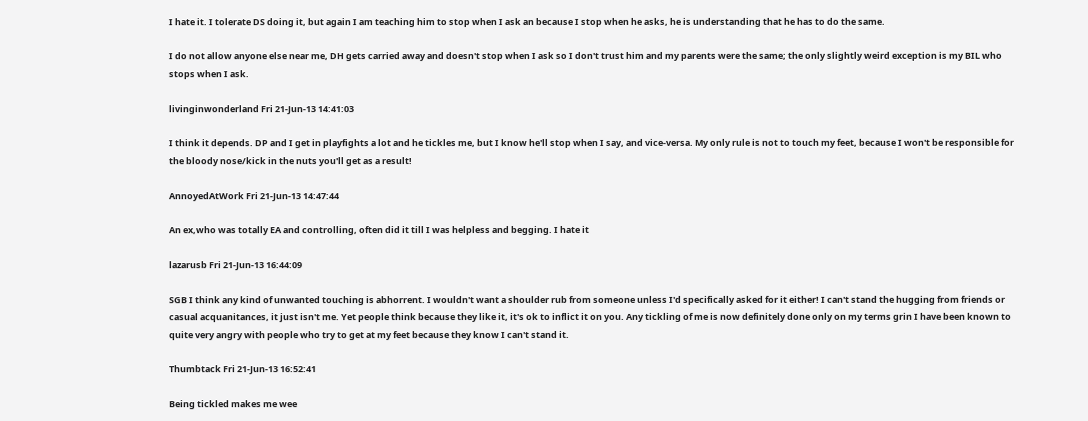I hate it. I tolerate DS doing it, but again I am teaching him to stop when I ask an because I stop when he asks, he is understanding that he has to do the same.

I do not allow anyone else near me, DH gets carried away and doesn't stop when I ask so I don't trust him and my parents were the same; the only slightly weird exception is my BIL who stops when I ask.

livinginwonderland Fri 21-Jun-13 14:41:03

I think it depends. DP and I get in playfights a lot and he tickles me, but I know he'll stop when I say, and vice-versa. My only rule is not to touch my feet, because I won't be responsible for the bloody nose/kick in the nuts you'll get as a result!

AnnoyedAtWork Fri 21-Jun-13 14:47:44

An ex,who was totally EA and controlling, often did it till I was helpless and begging. I hate it

lazarusb Fri 21-Jun-13 16:44:09

SGB I think any kind of unwanted touching is abhorrent. I wouldn't want a shoulder rub from someone unless I'd specifically asked for it either! I can't stand the hugging from friends or casual acquanitances, it just isn't me. Yet people think because they like it, it's ok to inflict it on you. Any tickling of me is now definitely done only on my terms grin I have been known to quite very angry with people who try to get at my feet because they know I can't stand it.

Thumbtack Fri 21-Jun-13 16:52:41

Being tickled makes me wee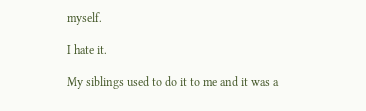myself.

I hate it.

My siblings used to do it to me and it was a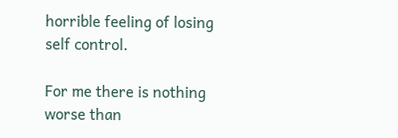horrible feeling of losing self control.

For me there is nothing worse than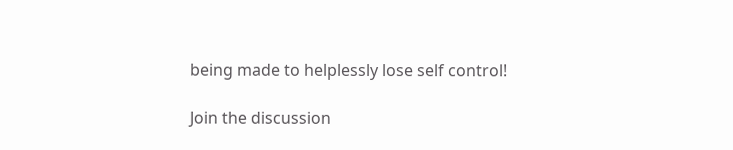being made to helplessly lose self control!

Join the discussion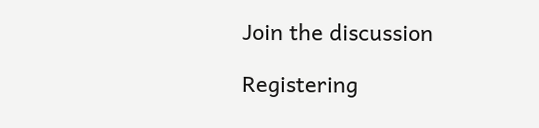Join the discussion

Registering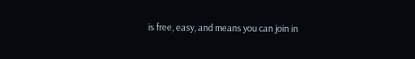is free, easy, and means you can join in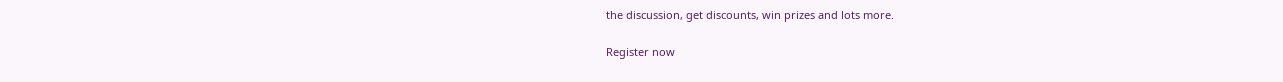the discussion, get discounts, win prizes and lots more.

Register now